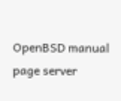OpenBSD manual page server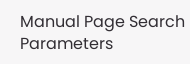Manual Page Search Parameters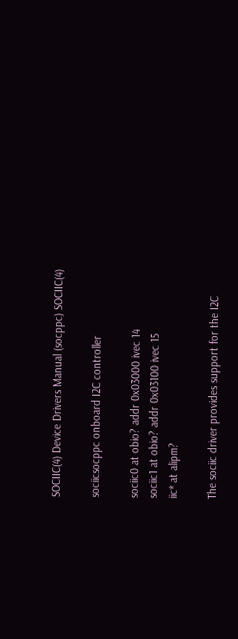SOCIIC(4) Device Drivers Manual (socppc) SOCIIC(4)

sociicsocppc onboard I2C controller

sociic0 at obio? addr 0x03000 ivec 14
sociic1 at obio? addr 0x03100 ivec 15
iic* at alipm?

The sociic driver provides support for the I2C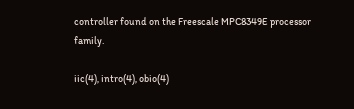controller found on the Freescale MPC8349E processor family.

iic(4), intro(4), obio(4)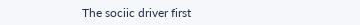The sociic driver first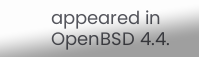appeared in OpenBSD 4.4.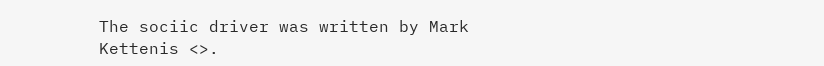The sociic driver was written by Mark Kettenis <>.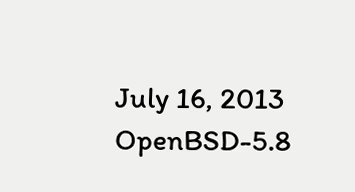July 16, 2013 OpenBSD-5.8